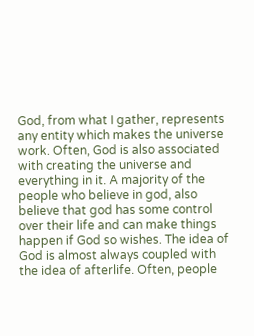God, from what I gather, represents any entity which makes the universe work. Often, God is also associated with creating the universe and everything in it. A majority of the people who believe in god, also believe that god has some control over their life and can make things happen if God so wishes. The idea of God is almost always coupled with the idea of afterlife. Often, people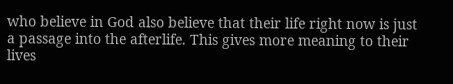who believe in God also believe that their life right now is just a passage into the afterlife. This gives more meaning to their lives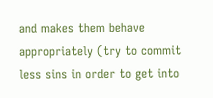and makes them behave appropriately (try to commit less sins in order to get into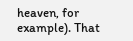heaven, for example). That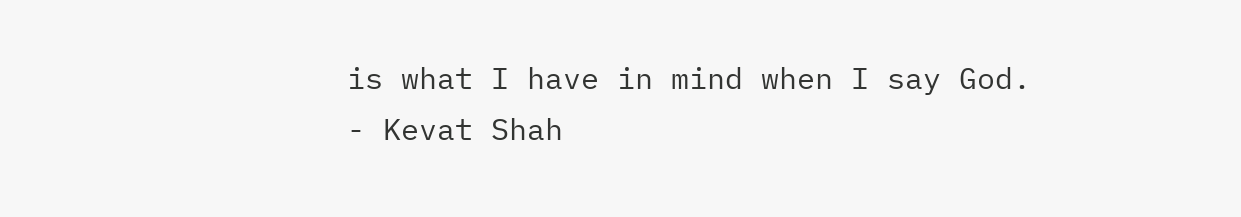is what I have in mind when I say God.
- Kevat Shah